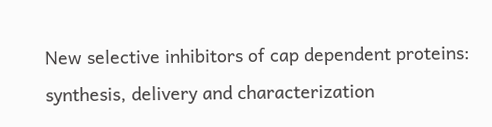New selective inhibitors of cap dependent proteins: synthesis, delivery and characterization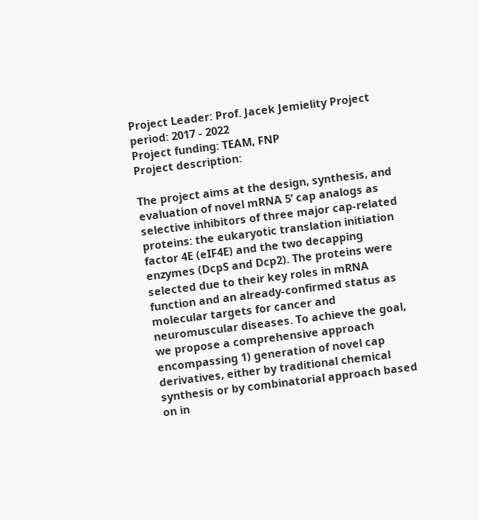Project Leader: Prof. Jacek Jemielity Project period: 2017 - 2022
Project funding: TEAM, FNP
Project description:

The project aims at the design, synthesis, and evaluation of novel mRNA 5’ cap analogs as selective inhibitors of three major cap-related proteins: the eukaryotic translation initiation factor 4E (eIF4E) and the two decapping enzymes (DcpS and Dcp2). The proteins were selected due to their key roles in mRNA function and an already-confirmed status as molecular targets for cancer and neuromuscular diseases. To achieve the goal, we propose a comprehensive approach encompassing 1) generation of novel cap derivatives, either by traditional chemical synthesis or by combinatorial approach based on in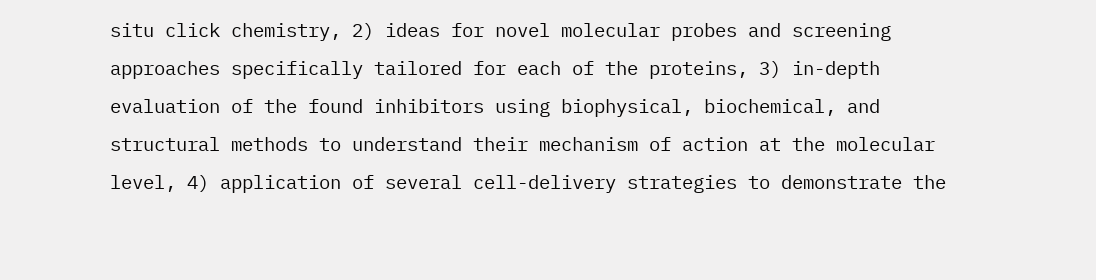situ click chemistry, 2) ideas for novel molecular probes and screening approaches specifically tailored for each of the proteins, 3) in-depth evaluation of the found inhibitors using biophysical, biochemical, and structural methods to understand their mechanism of action at the molecular level, 4) application of several cell-delivery strategies to demonstrate the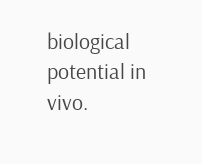biological potential in vivo.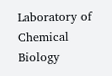Laboratory of Chemical Biology